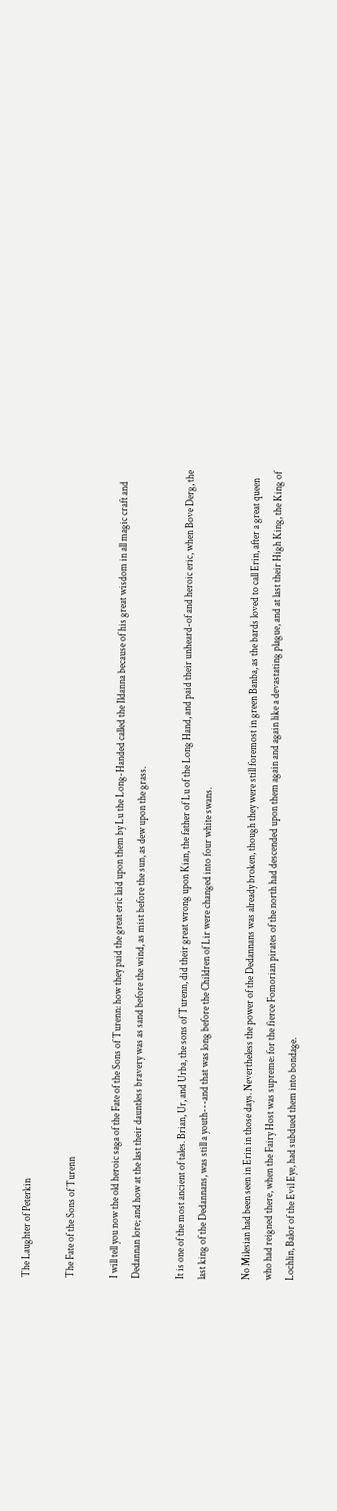The Laughter of Peterkin

The Fate of the Sons of Turenn

I will tell you now the old heroic saga of the Fate of the Sons of Turenn: how they paid the great eric laid upon them by Lu the Long-Handed called the Ildanna because of his great wisdom in all magic craft and Dedannan lore; and how at the last their dauntless bravery was as sand before the wind, as mist before the sun, as dew upon the grass.

It is one of the most ancient of tales. Brian, Ur, and Urba, the sons of Turenn, did their great wrong upon Kian, the father of Lu of the Long Hand, and paid their unheard-of and heroic eric, when Bove Derg, the last king of the Dedannans, was still a youth---and that was long before the Children of Lir were changed into four white swans.

No Milesian had been seen in Erin in those days. Nevertheless the power of the Dedannans was already broken, though they were still foremost in green Banba, as the bards loved to call Erin, after a great queen who had reigned there, when the Fairy Host was supreme: for the fierce Fomorian pirates of the north had descended upon them again and again like a devastating plague, and at last their High King, the King of Lochlin, Balor of the Evil Eye, had subdued them into bondage.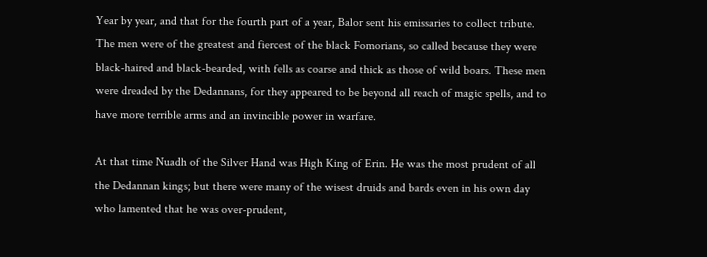Year by year, and that for the fourth part of a year, Balor sent his emissaries to collect tribute. The men were of the greatest and fiercest of the black Fomorians, so called because they were black-haired and black-bearded, with fells as coarse and thick as those of wild boars. These men were dreaded by the Dedannans, for they appeared to be beyond all reach of magic spells, and to have more terrible arms and an invincible power in warfare.

At that time Nuadh of the Silver Hand was High King of Erin. He was the most prudent of all the Dedannan kings; but there were many of the wisest druids and bards even in his own day who lamented that he was over-prudent,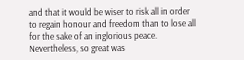and that it would be wiser to risk all in order to regain honour and freedom than to lose all for the sake of an inglorious peace. Nevertheless, so great was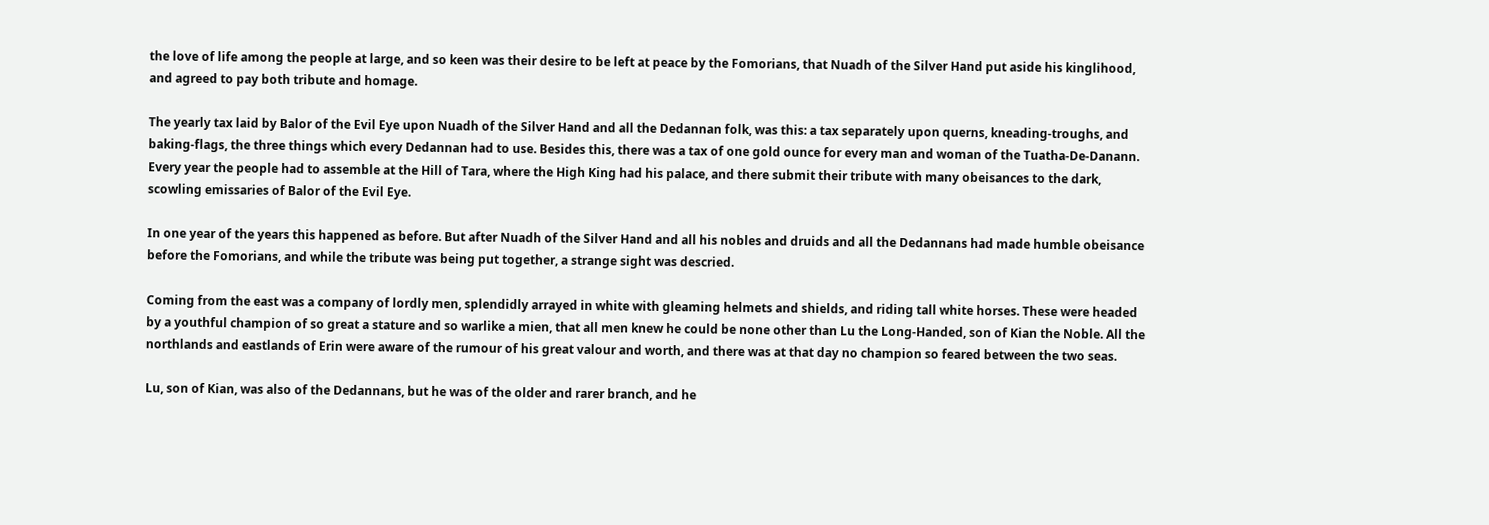the love of life among the people at large, and so keen was their desire to be left at peace by the Fomorians, that Nuadh of the Silver Hand put aside his kinglihood, and agreed to pay both tribute and homage.

The yearly tax laid by Balor of the Evil Eye upon Nuadh of the Silver Hand and all the Dedannan folk, was this: a tax separately upon querns, kneading-troughs, and baking-flags, the three things which every Dedannan had to use. Besides this, there was a tax of one gold ounce for every man and woman of the Tuatha-De-Danann. Every year the people had to assemble at the Hill of Tara, where the High King had his palace, and there submit their tribute with many obeisances to the dark, scowling emissaries of Balor of the Evil Eye.

In one year of the years this happened as before. But after Nuadh of the Silver Hand and all his nobles and druids and all the Dedannans had made humble obeisance before the Fomorians, and while the tribute was being put together, a strange sight was descried.

Coming from the east was a company of lordly men, splendidly arrayed in white with gleaming helmets and shields, and riding tall white horses. These were headed by a youthful champion of so great a stature and so warlike a mien, that all men knew he could be none other than Lu the Long-Handed, son of Kian the Noble. All the northlands and eastlands of Erin were aware of the rumour of his great valour and worth, and there was at that day no champion so feared between the two seas.

Lu, son of Kian, was also of the Dedannans, but he was of the older and rarer branch, and he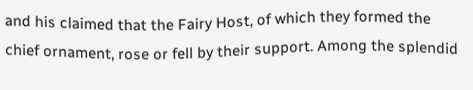and his claimed that the Fairy Host, of which they formed the chief ornament, rose or fell by their support. Among the splendid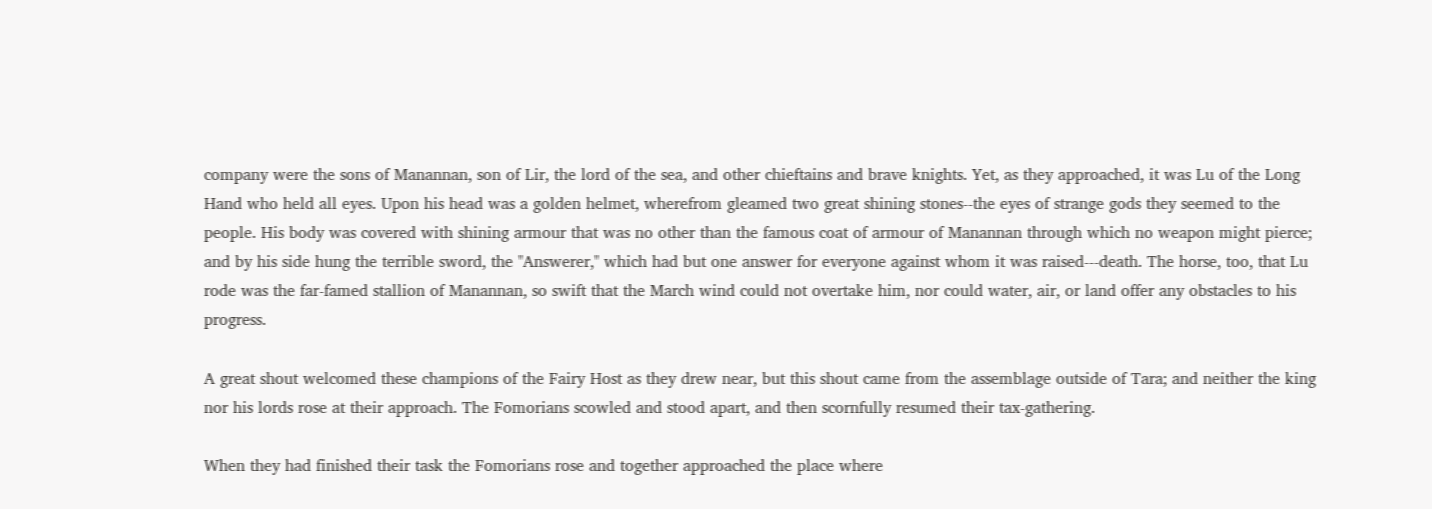company were the sons of Manannan, son of Lir, the lord of the sea, and other chieftains and brave knights. Yet, as they approached, it was Lu of the Long Hand who held all eyes. Upon his head was a golden helmet, wherefrom gleamed two great shining stones--the eyes of strange gods they seemed to the people. His body was covered with shining armour that was no other than the famous coat of armour of Manannan through which no weapon might pierce; and by his side hung the terrible sword, the "Answerer," which had but one answer for everyone against whom it was raised---death. The horse, too, that Lu rode was the far-famed stallion of Manannan, so swift that the March wind could not overtake him, nor could water, air, or land offer any obstacles to his progress.

A great shout welcomed these champions of the Fairy Host as they drew near, but this shout came from the assemblage outside of Tara; and neither the king nor his lords rose at their approach. The Fomorians scowled and stood apart, and then scornfully resumed their tax-gathering.

When they had finished their task the Fomorians rose and together approached the place where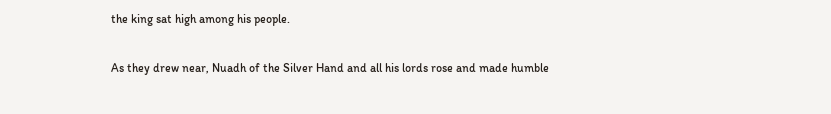the king sat high among his people.

As they drew near, Nuadh of the Silver Hand and all his lords rose and made humble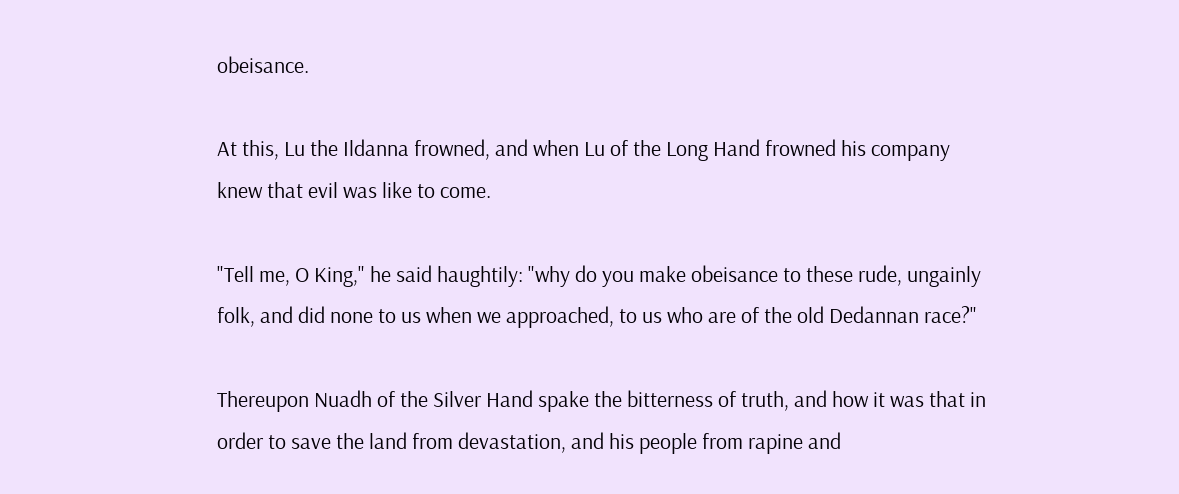obeisance.

At this, Lu the Ildanna frowned, and when Lu of the Long Hand frowned his company knew that evil was like to come.

"Tell me, O King," he said haughtily: "why do you make obeisance to these rude, ungainly folk, and did none to us when we approached, to us who are of the old Dedannan race?"

Thereupon Nuadh of the Silver Hand spake the bitterness of truth, and how it was that in order to save the land from devastation, and his people from rapine and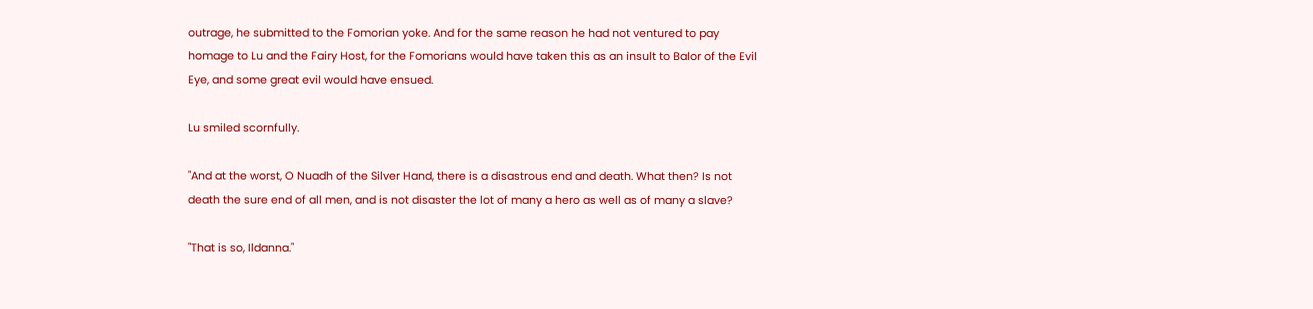outrage, he submitted to the Fomorian yoke. And for the same reason he had not ventured to pay homage to Lu and the Fairy Host, for the Fomorians would have taken this as an insult to Balor of the Evil Eye, and some great evil would have ensued.

Lu smiled scornfully.

"And at the worst, O Nuadh of the Silver Hand, there is a disastrous end and death. What then? Is not death the sure end of all men, and is not disaster the lot of many a hero as well as of many a slave?

"That is so, Ildanna."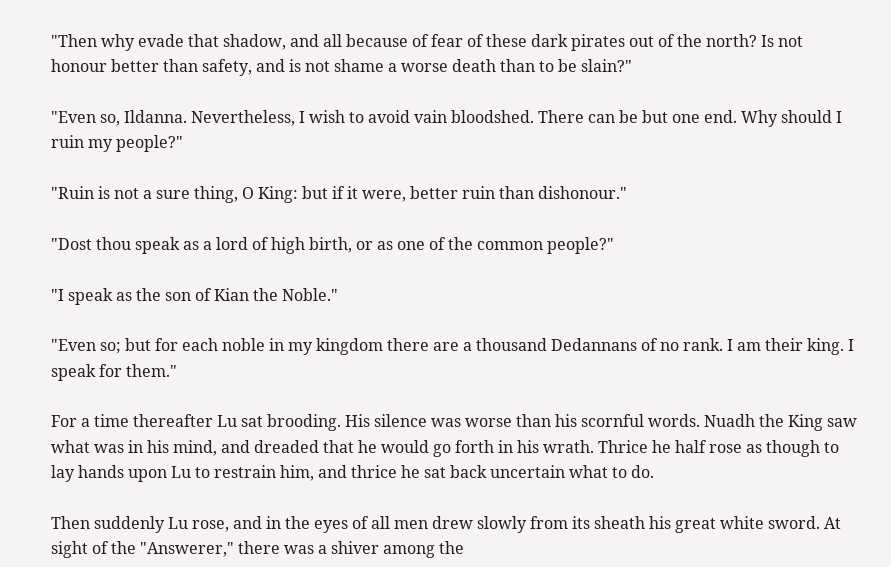"Then why evade that shadow, and all because of fear of these dark pirates out of the north? Is not honour better than safety, and is not shame a worse death than to be slain?"

"Even so, Ildanna. Nevertheless, I wish to avoid vain bloodshed. There can be but one end. Why should I ruin my people?"

"Ruin is not a sure thing, O King: but if it were, better ruin than dishonour."

"Dost thou speak as a lord of high birth, or as one of the common people?"

"I speak as the son of Kian the Noble."

"Even so; but for each noble in my kingdom there are a thousand Dedannans of no rank. I am their king. I speak for them."

For a time thereafter Lu sat brooding. His silence was worse than his scornful words. Nuadh the King saw what was in his mind, and dreaded that he would go forth in his wrath. Thrice he half rose as though to lay hands upon Lu to restrain him, and thrice he sat back uncertain what to do.

Then suddenly Lu rose, and in the eyes of all men drew slowly from its sheath his great white sword. At sight of the "Answerer," there was a shiver among the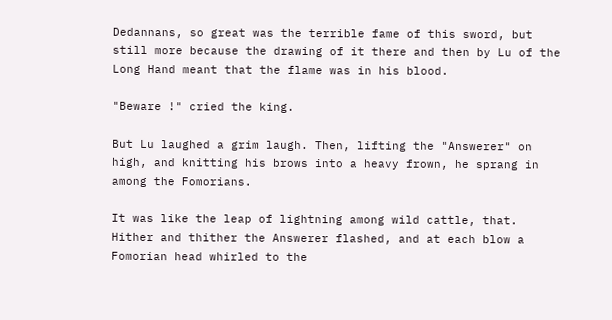Dedannans, so great was the terrible fame of this sword, but still more because the drawing of it there and then by Lu of the Long Hand meant that the flame was in his blood.

"Beware !" cried the king.

But Lu laughed a grim laugh. Then, lifting the "Answerer" on high, and knitting his brows into a heavy frown, he sprang in among the Fomorians.

It was like the leap of lightning among wild cattle, that. Hither and thither the Answerer flashed, and at each blow a Fomorian head whirled to the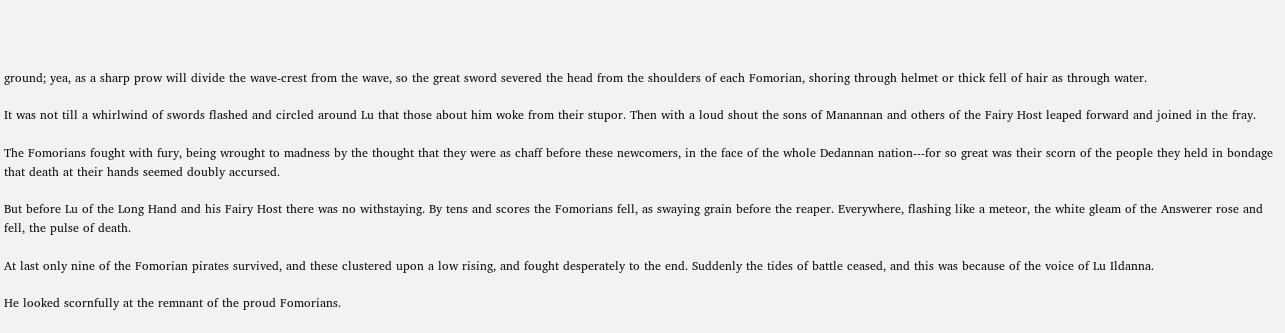ground; yea, as a sharp prow will divide the wave-crest from the wave, so the great sword severed the head from the shoulders of each Fomorian, shoring through helmet or thick fell of hair as through water.

It was not till a whirlwind of swords flashed and circled around Lu that those about him woke from their stupor. Then with a loud shout the sons of Manannan and others of the Fairy Host leaped forward and joined in the fray.

The Fomorians fought with fury, being wrought to madness by the thought that they were as chaff before these newcomers, in the face of the whole Dedannan nation---for so great was their scorn of the people they held in bondage that death at their hands seemed doubly accursed.

But before Lu of the Long Hand and his Fairy Host there was no withstaying. By tens and scores the Fomorians fell, as swaying grain before the reaper. Everywhere, flashing like a meteor, the white gleam of the Answerer rose and fell, the pulse of death.

At last only nine of the Fomorian pirates survived, and these clustered upon a low rising, and fought desperately to the end. Suddenly the tides of battle ceased, and this was because of the voice of Lu Ildanna.

He looked scornfully at the remnant of the proud Fomorians.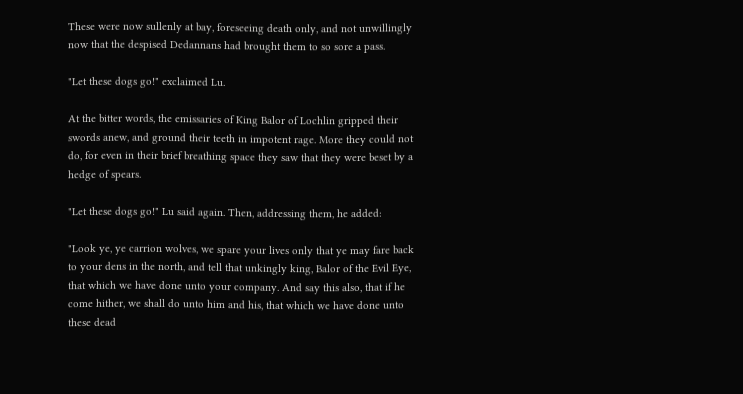These were now sullenly at bay, foreseeing death only, and not unwillingly now that the despised Dedannans had brought them to so sore a pass.

"Let these dogs go!" exclaimed Lu.

At the bitter words, the emissaries of King Balor of Lochlin gripped their swords anew, and ground their teeth in impotent rage. More they could not do, for even in their brief breathing space they saw that they were beset by a hedge of spears.

"Let these dogs go!" Lu said again. Then, addressing them, he added:

"Look ye, ye carrion wolves, we spare your lives only that ye may fare back to your dens in the north, and tell that unkingly king, Balor of the Evil Eye, that which we have done unto your company. And say this also, that if he come hither, we shall do unto him and his, that which we have done unto these dead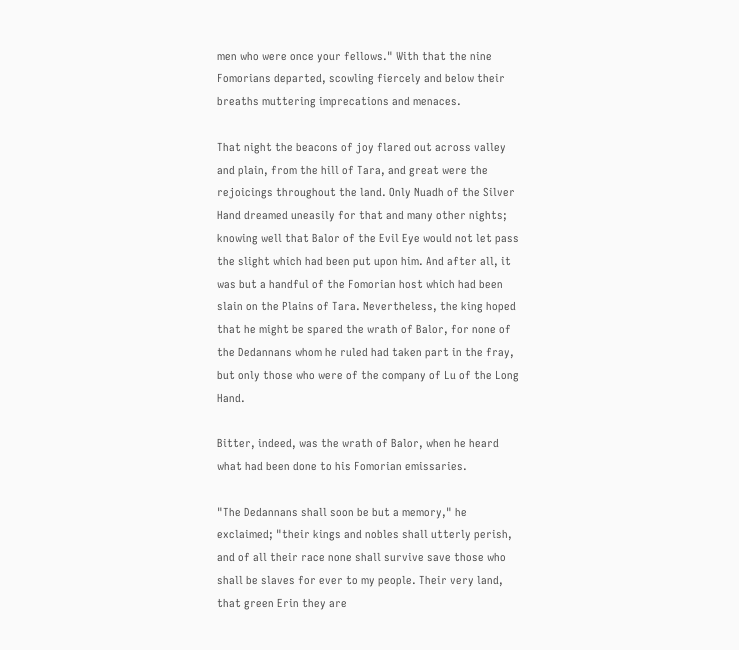men who were once your fellows." With that the nine Fomorians departed, scowling fiercely and below their breaths muttering imprecations and menaces.

That night the beacons of joy flared out across valley and plain, from the hill of Tara, and great were the rejoicings throughout the land. Only Nuadh of the Silver Hand dreamed uneasily for that and many other nights; knowing well that Balor of the Evil Eye would not let pass the slight which had been put upon him. And after all, it was but a handful of the Fomorian host which had been slain on the Plains of Tara. Nevertheless, the king hoped that he might be spared the wrath of Balor, for none of the Dedannans whom he ruled had taken part in the fray, but only those who were of the company of Lu of the Long Hand.

Bitter, indeed, was the wrath of Balor, when he heard what had been done to his Fomorian emissaries.

"The Dedannans shall soon be but a memory," he exclaimed; "their kings and nobles shall utterly perish, and of all their race none shall survive save those who shall be slaves for ever to my people. Their very land, that green Erin they are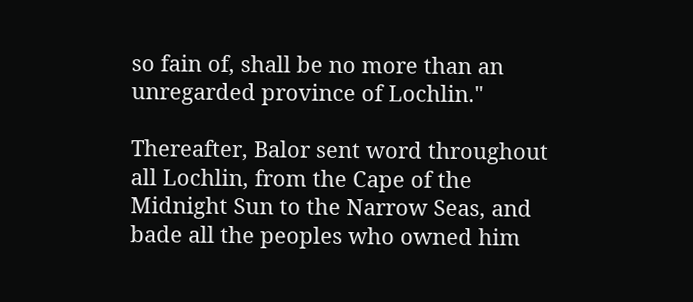so fain of, shall be no more than an unregarded province of Lochlin."

Thereafter, Balor sent word throughout all Lochlin, from the Cape of the Midnight Sun to the Narrow Seas, and bade all the peoples who owned him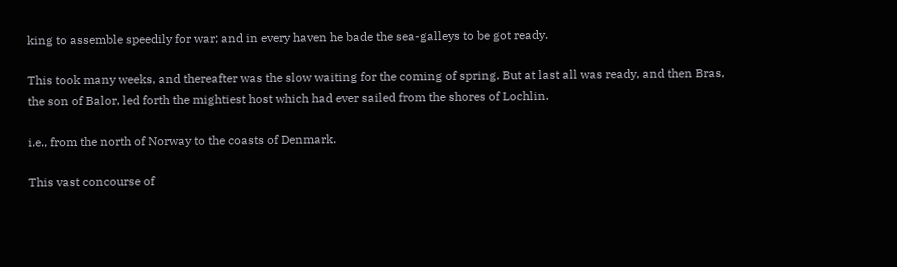king to assemble speedily for war; and in every haven he bade the sea-galleys to be got ready.

This took many weeks, and thereafter was the slow waiting for the coming of spring. But at last all was ready, and then Bras, the son of Balor, led forth the mightiest host which had ever sailed from the shores of Lochlin.

i.e., from the north of Norway to the coasts of Denmark.

This vast concourse of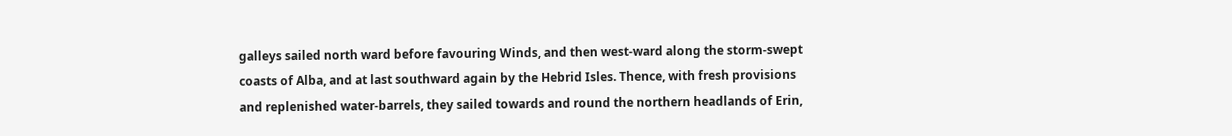galleys sailed north ward before favouring Winds, and then west-ward along the storm-swept coasts of Alba, and at last southward again by the Hebrid Isles. Thence, with fresh provisions and replenished water-barrels, they sailed towards and round the northern headlands of Erin,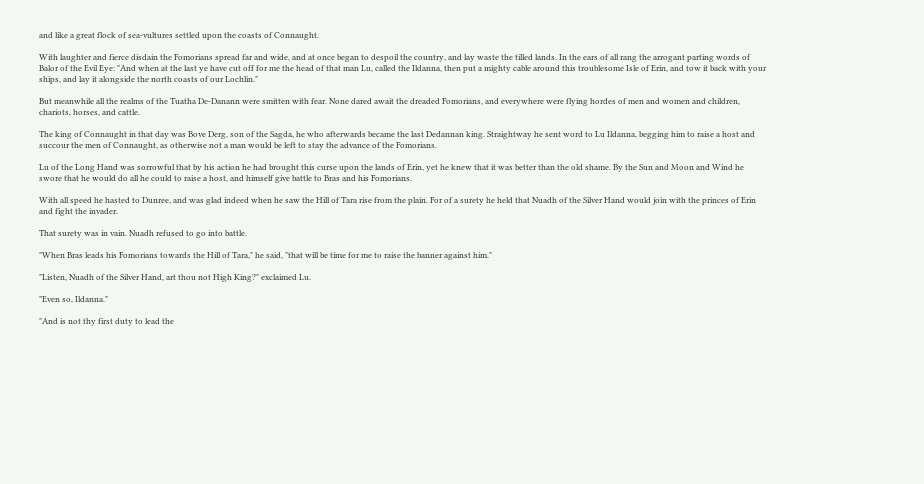and like a great flock of sea-vultures settled upon the coasts of Connaught.

With laughter and fierce disdain the Fomorians spread far and wide, and at once began to despoil the country, and lay waste the tilled lands. In the ears of all rang the arrogant parting words of Balor of the Evil Eye: "And when at the last ye have cut off for me the head of that man Lu, called the Ildanna, then put a mighty cable around this troublesome Isle of Erin, and tow it back with your ships, and lay it alongside the north coasts of our Lochlin."

But meanwhile all the realms of the Tuatha De-Danann were smitten with fear. None dared await the dreaded Fomorians, and everywhere were flying hordes of men and women and children, chariots, horses, and cattle.

The king of Connaught in that day was Bove Derg, son of the Sagda, he who afterwards became the last Dedannan king. Straightway he sent word to Lu Ildanna, begging him to raise a host and succour the men of Connaught, as otherwise not a man would be left to stay the advance of the Fomorians.

Lu of the Long Hand was sorrowful that by his action he had brought this curse upon the lands of Erin, yet he knew that it was better than the old shame. By the Sun and Moon and Wind he swore that he would do all he could to raise a host, and himself give battle to Bras and his Fomorians.

With all speed he hasted to Dunree, and was glad indeed when he saw the Hill of Tara rise from the plain. For of a surety he held that Nuadh of the Silver Hand would join with the princes of Erin and fight the invader.

That surety was in vain. Nuadh refused to go into battle.

"When Bras leads his Fomorians towards the Hill of Tara," he said, "that will be time for me to raise the banner against him."

"Listen, Nuadh of the Silver Hand, art thou not High King?" exclaimed Lu.

"Even so, Ildanna."

"And is not thy first duty to lead the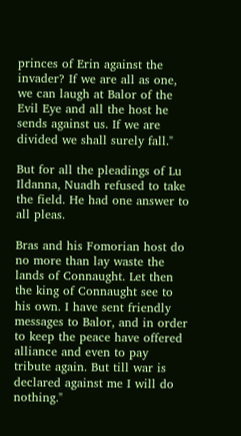princes of Erin against the invader? If we are all as one, we can laugh at Balor of the Evil Eye and all the host he sends against us. If we are divided we shall surely fall."

But for all the pleadings of Lu Ildanna, Nuadh refused to take the field. He had one answer to all pleas.

Bras and his Fomorian host do no more than lay waste the lands of Connaught. Let then the king of Connaught see to his own. I have sent friendly messages to Balor, and in order to keep the peace have offered alliance and even to pay tribute again. But till war is declared against me I will do nothing."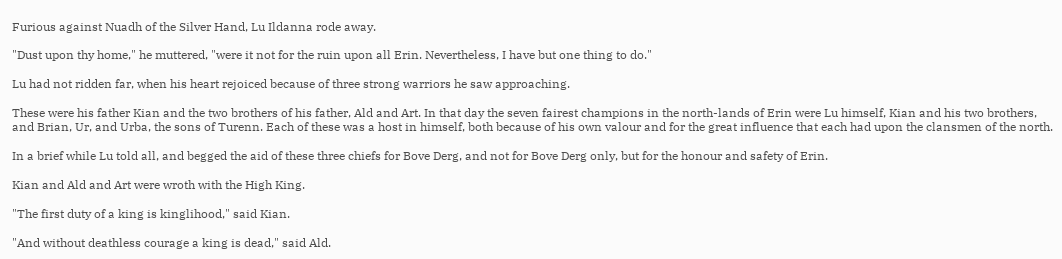Furious against Nuadh of the Silver Hand, Lu Ildanna rode away.

"Dust upon thy home," he muttered, "were it not for the ruin upon all Erin. Nevertheless, I have but one thing to do."

Lu had not ridden far, when his heart rejoiced because of three strong warriors he saw approaching.

These were his father Kian and the two brothers of his father, Ald and Art. In that day the seven fairest champions in the north-lands of Erin were Lu himself, Kian and his two brothers, and Brian, Ur, and Urba, the sons of Turenn. Each of these was a host in himself, both because of his own valour and for the great influence that each had upon the clansmen of the north.

In a brief while Lu told all, and begged the aid of these three chiefs for Bove Derg, and not for Bove Derg only, but for the honour and safety of Erin.

Kian and Ald and Art were wroth with the High King.

"The first duty of a king is kinglihood," said Kian.

"And without deathless courage a king is dead," said Ald.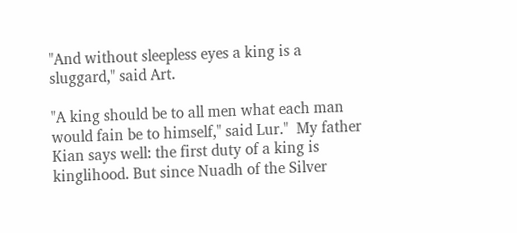"And without sleepless eyes a king is a sluggard," said Art.

"A king should be to all men what each man would fain be to himself," said Lur."  My father Kian says well: the first duty of a king is kinglihood. But since Nuadh of the Silver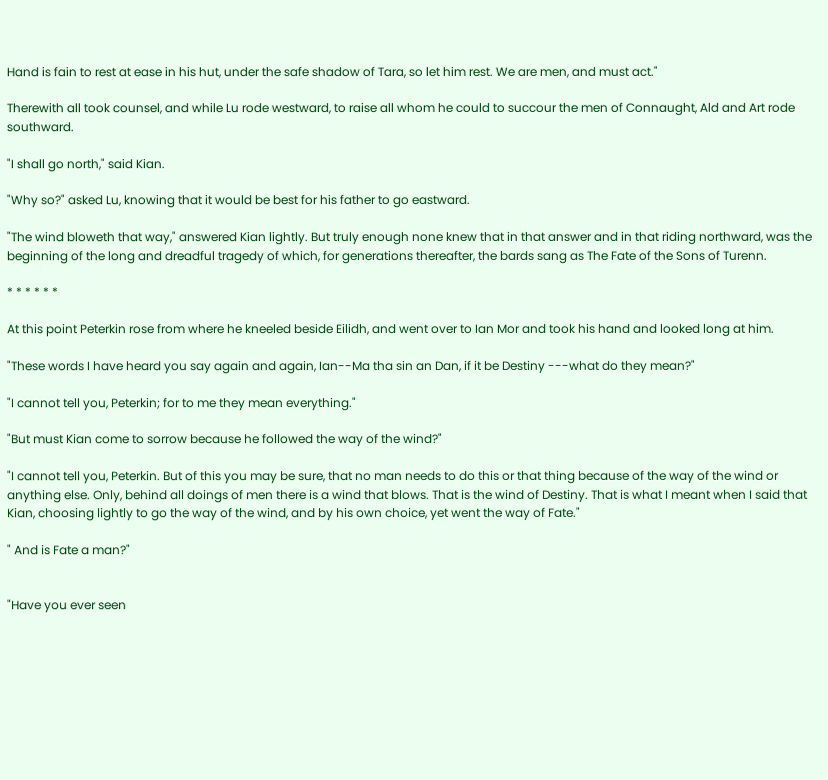Hand is fain to rest at ease in his hut, under the safe shadow of Tara, so let him rest. We are men, and must act."

Therewith all took counsel, and while Lu rode westward, to raise all whom he could to succour the men of Connaught, Ald and Art rode southward.

"I shall go north," said Kian.

"Why so?" asked Lu, knowing that it would be best for his father to go eastward.

"The wind bloweth that way," answered Kian lightly. But truly enough none knew that in that answer and in that riding northward, was the beginning of the long and dreadful tragedy of which, for generations thereafter, the bards sang as The Fate of the Sons of Turenn.

* * * * * *

At this point Peterkin rose from where he kneeled beside Eilidh, and went over to Ian Mor and took his hand and looked long at him.

"These words I have heard you say again and again, Ian--Ma tha sin an Dan, if it be Destiny ---what do they mean?"

"I cannot tell you, Peterkin; for to me they mean everything."

"But must Kian come to sorrow because he followed the way of the wind?"

"I cannot tell you, Peterkin. But of this you may be sure, that no man needs to do this or that thing because of the way of the wind or anything else. Only, behind all doings of men there is a wind that blows. That is the wind of Destiny. That is what I meant when I said that Kian, choosing lightly to go the way of the wind, and by his own choice, yet went the way of Fate."

" And is Fate a man?"


"Have you ever seen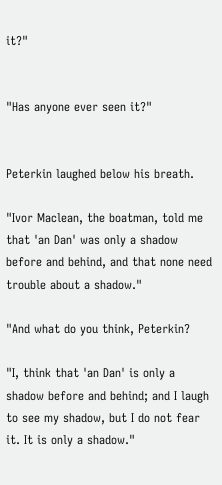it?"


"Has anyone ever seen it?"


Peterkin laughed below his breath.

"Ivor Maclean, the boatman, told me that 'an Dan' was only a shadow before and behind, and that none need trouble about a shadow."

"And what do you think, Peterkin?

"I, think that 'an Dan' is only a shadow before and behind; and I laugh to see my shadow, but I do not fear it. It is only a shadow."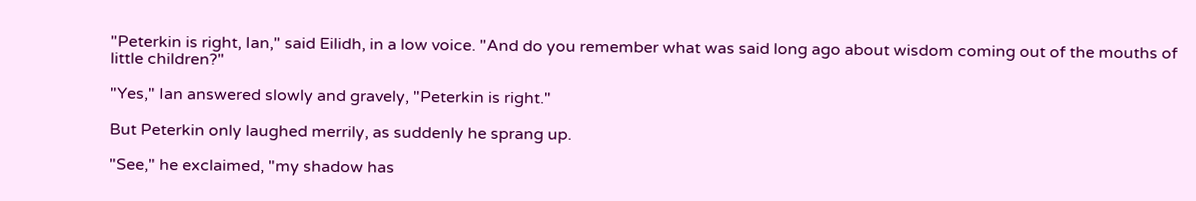"Peterkin is right, Ian," said Eilidh, in a low voice. "And do you remember what was said long ago about wisdom coming out of the mouths of little children?"

"Yes," Ian answered slowly and gravely, "Peterkin is right."

But Peterkin only laughed merrily, as suddenly he sprang up.

"See," he exclaimed, "my shadow has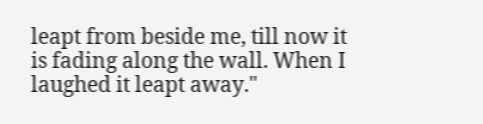leapt from beside me, till now it is fading along the wall. When I laughed it leapt away."